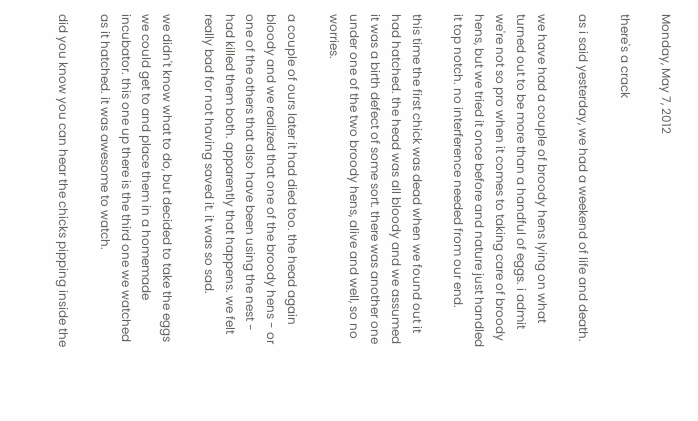Monday, May 7, 2012

there's a crack

as i said yesterday, we had a weekend of life and death.

we have had a couple of broody hens lying on what turned out to be more than a handful of eggs. i admit we're not so pro when it comes to taking care of broody hens, but we tried it once before and nature just handled it top notch. no interference needed from our end.

this time the first chick was dead when we found out it had hatched. the head was all bloody and we assumed it was a birth defect of some sort. there was another one under one of the two broody hens, alive and well, so no worries.

a couple of ours later it had died too. the head again bloody and we realized that one of the broody hens - or one of the others that also have been using the nest - had killed them both. apparently that happens. we felt really bad for not having saved it. it was so sad.

we didn't know what to do, but decided to take the eggs we could get to and place them in a homemade incubator. this one up there is the third one we watched as it hatched. it was awesome to watch.

did you know you can hear the chicks pipping inside the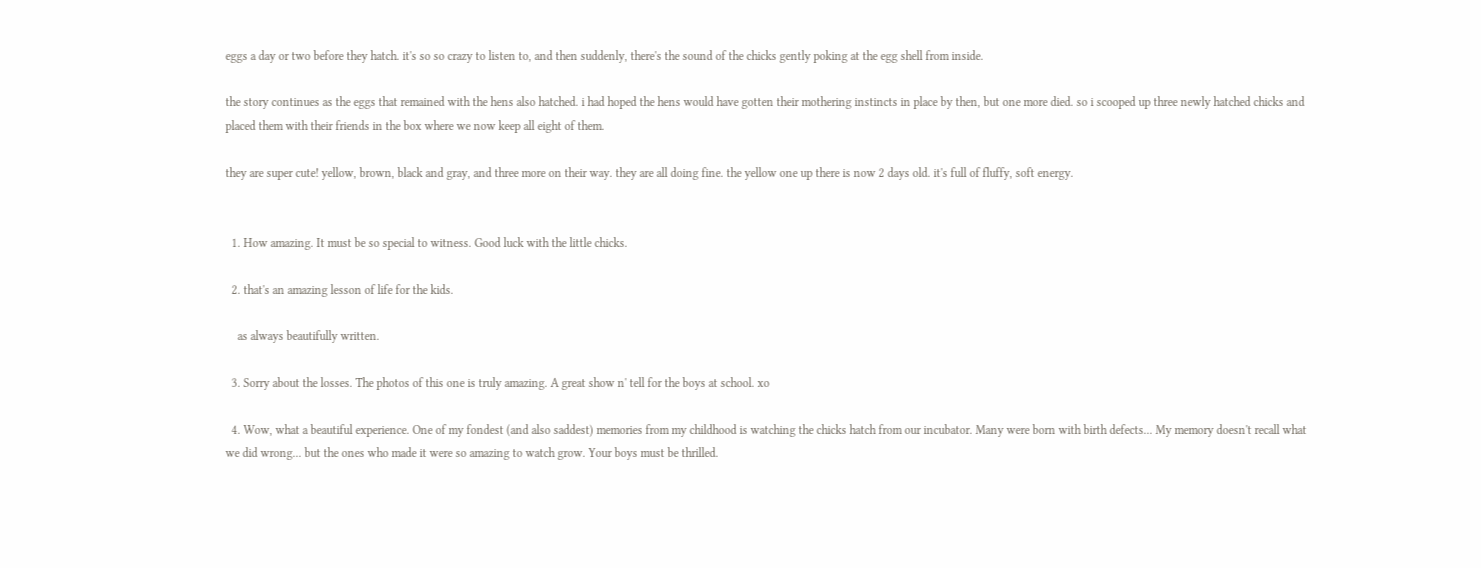eggs a day or two before they hatch. it's so so crazy to listen to, and then suddenly, there's the sound of the chicks gently poking at the egg shell from inside.

the story continues as the eggs that remained with the hens also hatched. i had hoped the hens would have gotten their mothering instincts in place by then, but one more died. so i scooped up three newly hatched chicks and placed them with their friends in the box where we now keep all eight of them.

they are super cute! yellow, brown, black and gray, and three more on their way. they are all doing fine. the yellow one up there is now 2 days old. it's full of fluffy, soft energy.


  1. How amazing. It must be so special to witness. Good luck with the little chicks.

  2. that's an amazing lesson of life for the kids.

    as always beautifully written.

  3. Sorry about the losses. The photos of this one is truly amazing. A great show n' tell for the boys at school. xo

  4. Wow, what a beautiful experience. One of my fondest (and also saddest) memories from my childhood is watching the chicks hatch from our incubator. Many were born with birth defects... My memory doesn't recall what we did wrong... but the ones who made it were so amazing to watch grow. Your boys must be thrilled.